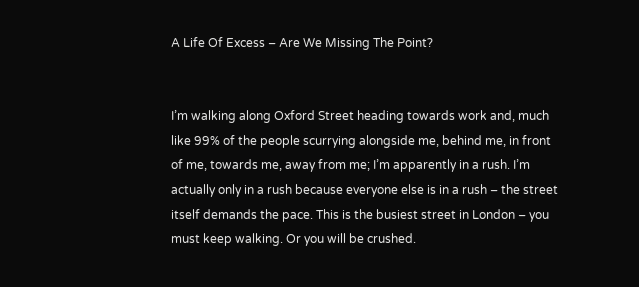A Life Of Excess – Are We Missing The Point?


I’m walking along Oxford Street heading towards work and, much like 99% of the people scurrying alongside me, behind me, in front of me, towards me, away from me; I’m apparently in a rush. I’m actually only in a rush because everyone else is in a rush – the street itself demands the pace. This is the busiest street in London – you must keep walking. Or you will be crushed.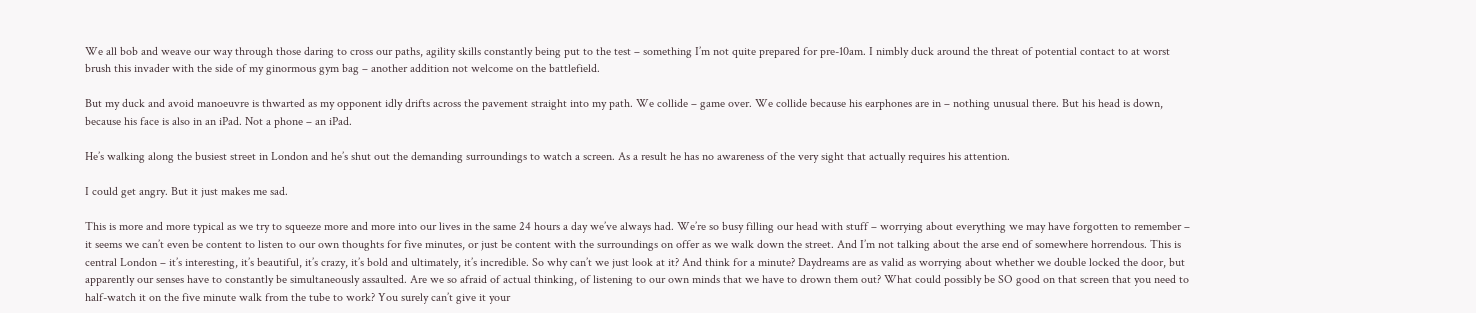We all bob and weave our way through those daring to cross our paths, agility skills constantly being put to the test – something I’m not quite prepared for pre-10am. I nimbly duck around the threat of potential contact to at worst brush this invader with the side of my ginormous gym bag – another addition not welcome on the battlefield.

But my duck and avoid manoeuvre is thwarted as my opponent idly drifts across the pavement straight into my path. We collide – game over. We collide because his earphones are in – nothing unusual there. But his head is down, because his face is also in an iPad. Not a phone – an iPad.

He’s walking along the busiest street in London and he’s shut out the demanding surroundings to watch a screen. As a result he has no awareness of the very sight that actually requires his attention.

I could get angry. But it just makes me sad.

This is more and more typical as we try to squeeze more and more into our lives in the same 24 hours a day we’ve always had. We’re so busy filling our head with stuff – worrying about everything we may have forgotten to remember – it seems we can’t even be content to listen to our own thoughts for five minutes, or just be content with the surroundings on offer as we walk down the street. And I’m not talking about the arse end of somewhere horrendous. This is central London – it’s interesting, it’s beautiful, it’s crazy, it’s bold and ultimately, it’s incredible. So why can’t we just look at it? And think for a minute? Daydreams are as valid as worrying about whether we double locked the door, but apparently our senses have to constantly be simultaneously assaulted. Are we so afraid of actual thinking, of listening to our own minds that we have to drown them out? What could possibly be SO good on that screen that you need to half-watch it on the five minute walk from the tube to work? You surely can’t give it your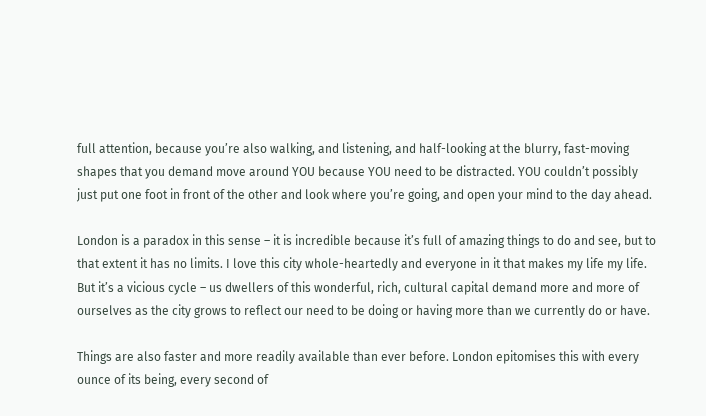full attention, because you’re also walking, and listening, and half-looking at the blurry, fast-moving shapes that you demand move around YOU because YOU need to be distracted. YOU couldn’t possibly just put one foot in front of the other and look where you’re going, and open your mind to the day ahead.

London is a paradox in this sense – it is incredible because it’s full of amazing things to do and see, but to that extent it has no limits. I love this city whole-heartedly and everyone in it that makes my life my life. But it’s a vicious cycle – us dwellers of this wonderful, rich, cultural capital demand more and more of ourselves as the city grows to reflect our need to be doing or having more than we currently do or have.

Things are also faster and more readily available than ever before. London epitomises this with every ounce of its being, every second of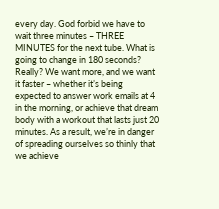every day. God forbid we have to wait three minutes – THREE MINUTES for the next tube. What is going to change in 180 seconds? Really? We want more, and we want it faster – whether it’s being expected to answer work emails at 4 in the morning, or achieve that dream body with a workout that lasts just 20 minutes. As a result, we’re in danger of spreading ourselves so thinly that we achieve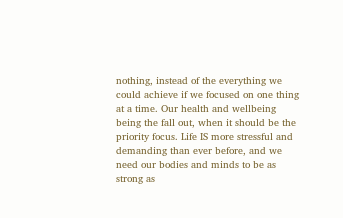nothing, instead of the everything we could achieve if we focused on one thing at a time. Our health and wellbeing being the fall out, when it should be the priority focus. Life IS more stressful and demanding than ever before, and we need our bodies and minds to be as strong as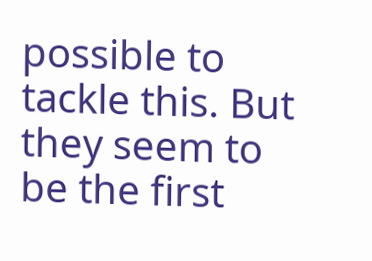possible to tackle this. But they seem to be the first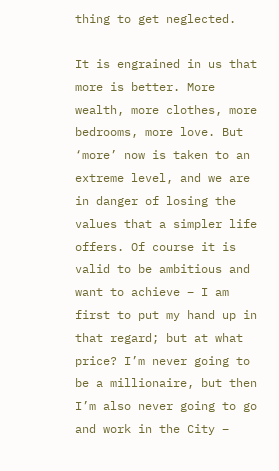thing to get neglected.

It is engrained in us that more is better. More wealth, more clothes, more bedrooms, more love. But ‘more’ now is taken to an extreme level, and we are in danger of losing the values that a simpler life offers. Of course it is valid to be ambitious and want to achieve – I am first to put my hand up in that regard; but at what price? I’m never going to be a millionaire, but then I’m also never going to go and work in the City –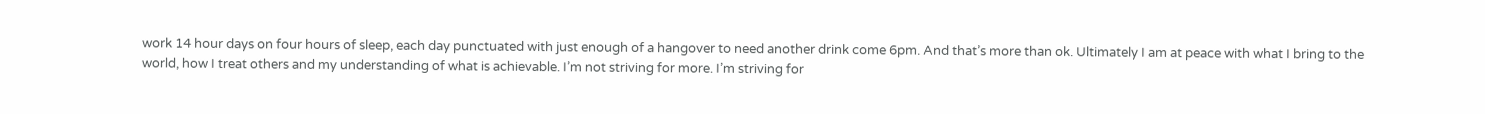work 14 hour days on four hours of sleep, each day punctuated with just enough of a hangover to need another drink come 6pm. And that’s more than ok. Ultimately I am at peace with what I bring to the world, how I treat others and my understanding of what is achievable. I’m not striving for more. I’m striving for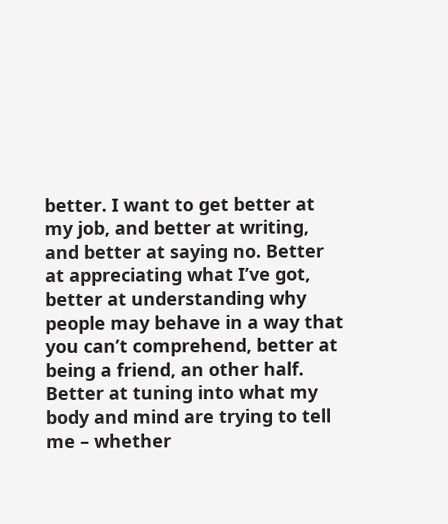better. I want to get better at my job, and better at writing, and better at saying no. Better at appreciating what I’ve got, better at understanding why people may behave in a way that you can’t comprehend, better at being a friend, an other half. Better at tuning into what my body and mind are trying to tell me – whether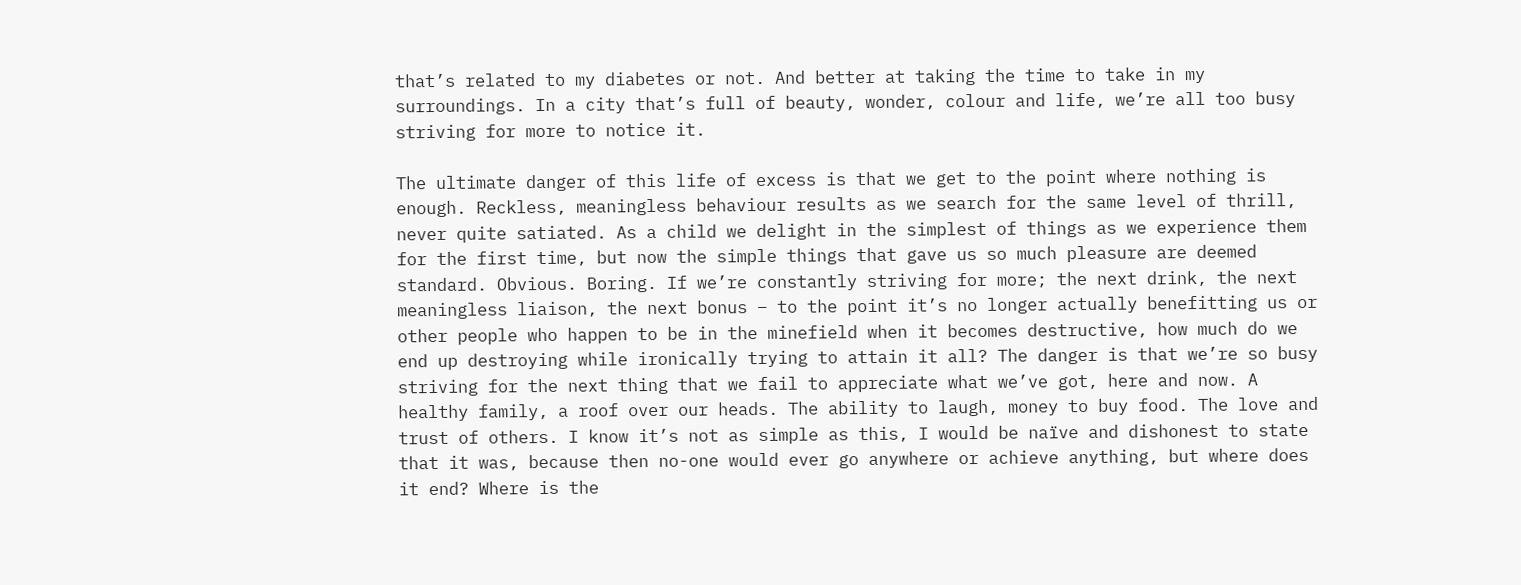that’s related to my diabetes or not. And better at taking the time to take in my surroundings. In a city that’s full of beauty, wonder, colour and life, we’re all too busy striving for more to notice it.

The ultimate danger of this life of excess is that we get to the point where nothing is enough. Reckless, meaningless behaviour results as we search for the same level of thrill, never quite satiated. As a child we delight in the simplest of things as we experience them for the first time, but now the simple things that gave us so much pleasure are deemed standard. Obvious. Boring. If we’re constantly striving for more; the next drink, the next meaningless liaison, the next bonus – to the point it’s no longer actually benefitting us or other people who happen to be in the minefield when it becomes destructive, how much do we end up destroying while ironically trying to attain it all? The danger is that we’re so busy striving for the next thing that we fail to appreciate what we’ve got, here and now. A healthy family, a roof over our heads. The ability to laugh, money to buy food. The love and trust of others. I know it’s not as simple as this, I would be naïve and dishonest to state that it was, because then no-one would ever go anywhere or achieve anything, but where does it end? Where is the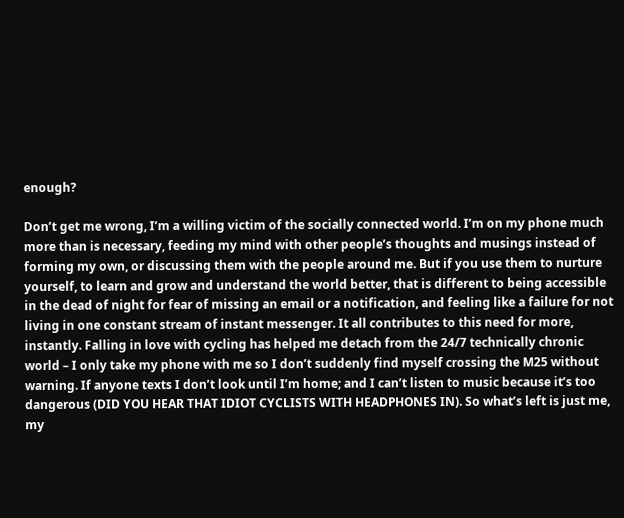enough?

Don’t get me wrong, I’m a willing victim of the socially connected world. I’m on my phone much more than is necessary, feeding my mind with other people’s thoughts and musings instead of forming my own, or discussing them with the people around me. But if you use them to nurture yourself, to learn and grow and understand the world better, that is different to being accessible in the dead of night for fear of missing an email or a notification, and feeling like a failure for not living in one constant stream of instant messenger. It all contributes to this need for more, instantly. Falling in love with cycling has helped me detach from the 24/7 technically chronic world – I only take my phone with me so I don’t suddenly find myself crossing the M25 without warning. If anyone texts I don’t look until I’m home; and I can’t listen to music because it’s too dangerous (DID YOU HEAR THAT IDIOT CYCLISTS WITH HEADPHONES IN). So what’s left is just me, my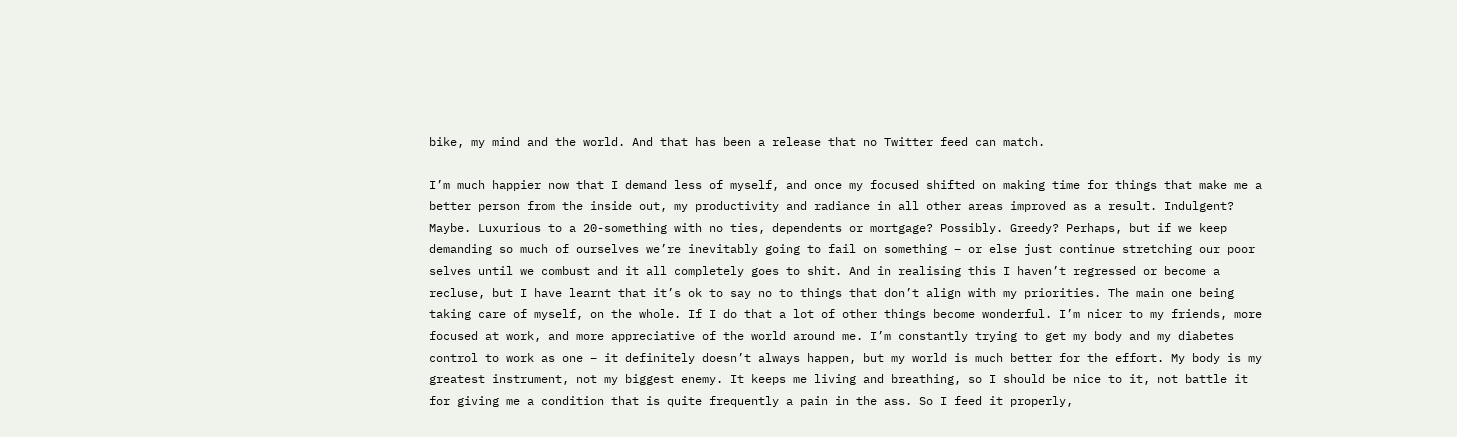bike, my mind and the world. And that has been a release that no Twitter feed can match.

I’m much happier now that I demand less of myself, and once my focused shifted on making time for things that make me a better person from the inside out, my productivity and radiance in all other areas improved as a result. Indulgent? Maybe. Luxurious to a 20-something with no ties, dependents or mortgage? Possibly. Greedy? Perhaps, but if we keep demanding so much of ourselves we’re inevitably going to fail on something – or else just continue stretching our poor selves until we combust and it all completely goes to shit. And in realising this I haven’t regressed or become a recluse, but I have learnt that it’s ok to say no to things that don’t align with my priorities. The main one being taking care of myself, on the whole. If I do that a lot of other things become wonderful. I’m nicer to my friends, more focused at work, and more appreciative of the world around me. I’m constantly trying to get my body and my diabetes control to work as one – it definitely doesn’t always happen, but my world is much better for the effort. My body is my greatest instrument, not my biggest enemy. It keeps me living and breathing, so I should be nice to it, not battle it for giving me a condition that is quite frequently a pain in the ass. So I feed it properly,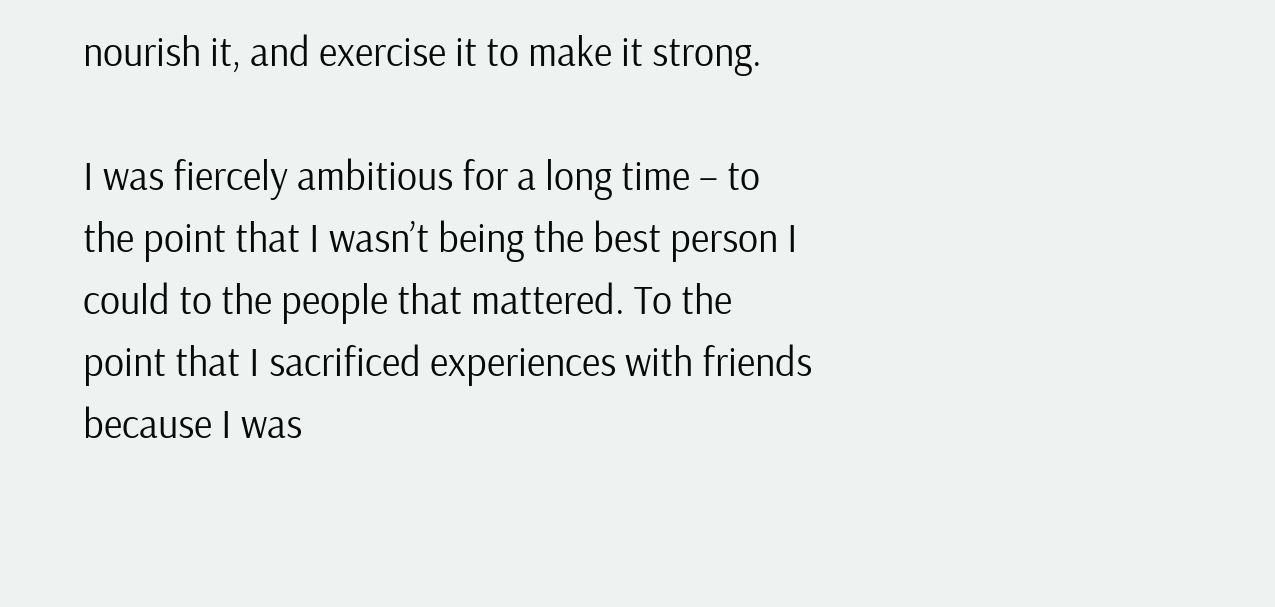nourish it, and exercise it to make it strong.

I was fiercely ambitious for a long time – to the point that I wasn’t being the best person I could to the people that mattered. To the point that I sacrificed experiences with friends because I was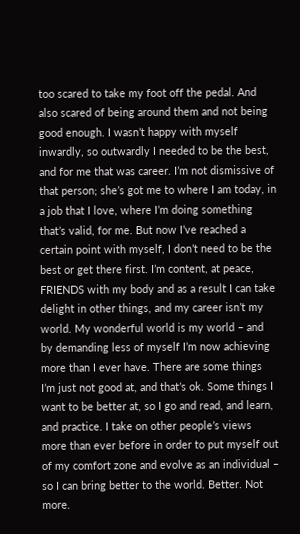too scared to take my foot off the pedal. And also scared of being around them and not being good enough. I wasn’t happy with myself inwardly, so outwardly I needed to be the best, and for me that was career. I’m not dismissive of that person; she’s got me to where I am today, in a job that I love, where I’m doing something that’s valid, for me. But now I’ve reached a certain point with myself, I don’t need to be the best or get there first. I’m content, at peace, FRIENDS with my body and as a result I can take delight in other things, and my career isn’t my world. My wonderful world is my world – and by demanding less of myself I’m now achieving more than I ever have. There are some things I’m just not good at, and that’s ok. Some things I want to be better at, so I go and read, and learn, and practice. I take on other people’s views more than ever before in order to put myself out of my comfort zone and evolve as an individual – so I can bring better to the world. Better. Not more.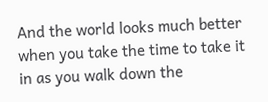And the world looks much better when you take the time to take it in as you walk down the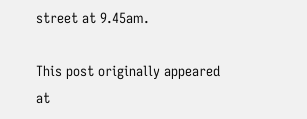street at 9.45am.

This post originally appeared at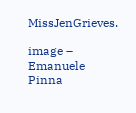MissJenGrieves.

image – Emanuele Pinna